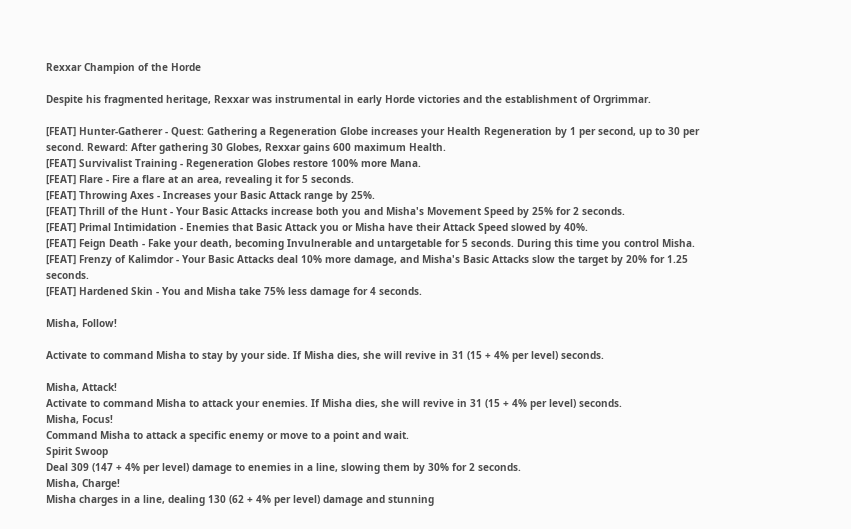Rexxar Champion of the Horde

Despite his fragmented heritage, Rexxar was instrumental in early Horde victories and the establishment of Orgrimmar.

[FEAT] Hunter-Gatherer - Quest: Gathering a Regeneration Globe increases your Health Regeneration by 1 per second, up to 30 per second. Reward: After gathering 30 Globes, Rexxar gains 600 maximum Health.
[FEAT] Survivalist Training - Regeneration Globes restore 100% more Mana.
[FEAT] Flare - Fire a flare at an area, revealing it for 5 seconds.
[FEAT] Throwing Axes - Increases your Basic Attack range by 25%.
[FEAT] Thrill of the Hunt - Your Basic Attacks increase both you and Misha's Movement Speed by 25% for 2 seconds.
[FEAT] Primal Intimidation - Enemies that Basic Attack you or Misha have their Attack Speed slowed by 40%.
[FEAT] Feign Death - Fake your death, becoming Invulnerable and untargetable for 5 seconds. During this time you control Misha.
[FEAT] Frenzy of Kalimdor - Your Basic Attacks deal 10% more damage, and Misha's Basic Attacks slow the target by 20% for 1.25 seconds.
[FEAT] Hardened Skin - You and Misha take 75% less damage for 4 seconds.

Misha, Follow!

Activate to command Misha to stay by your side. If Misha dies, she will revive in 31 (15 + 4% per level) seconds.

Misha, Attack!
Activate to command Misha to attack your enemies. If Misha dies, she will revive in 31 (15 + 4% per level) seconds.
Misha, Focus!
Command Misha to attack a specific enemy or move to a point and wait.
Spirit Swoop
Deal 309 (147 + 4% per level) damage to enemies in a line, slowing them by 30% for 2 seconds.
Misha, Charge!
Misha charges in a line, dealing 130 (62 + 4% per level) damage and stunning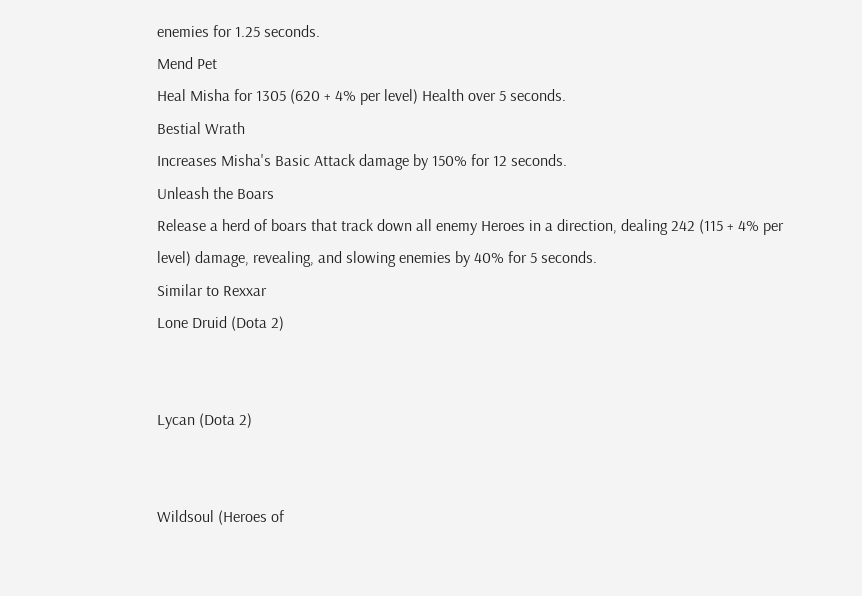enemies for 1.25 seconds.
Mend Pet
Heal Misha for 1305 (620 + 4% per level) Health over 5 seconds.
Bestial Wrath
Increases Misha's Basic Attack damage by 150% for 12 seconds.
Unleash the Boars
Release a herd of boars that track down all enemy Heroes in a direction, dealing 242 (115 + 4% per level) damage, revealing, and slowing enemies by 40% for 5 seconds.
Similar to Rexxar
Lone Druid (Dota 2)


Lycan (Dota 2)


Wildsoul (Heroes of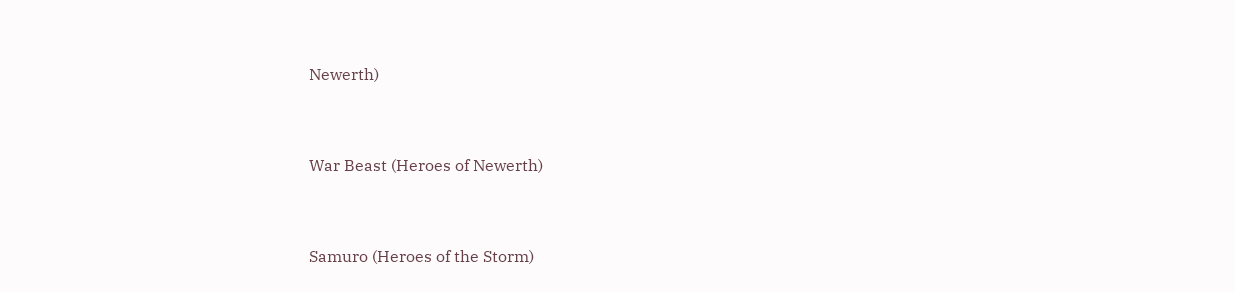Newerth)


War Beast (Heroes of Newerth)


Samuro (Heroes of the Storm)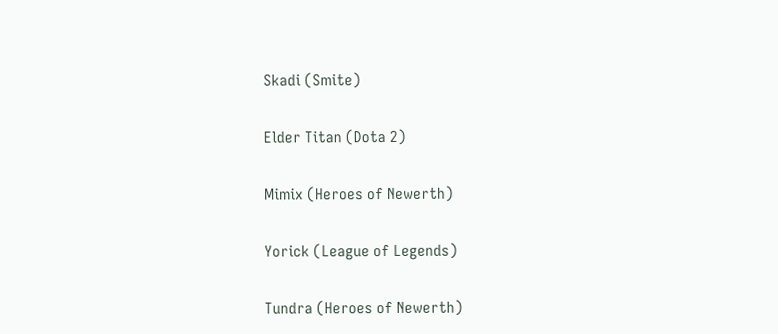Skadi (Smite)


Elder Titan (Dota 2)


Mimix (Heroes of Newerth)


Yorick (League of Legends)


Tundra (Heroes of Newerth)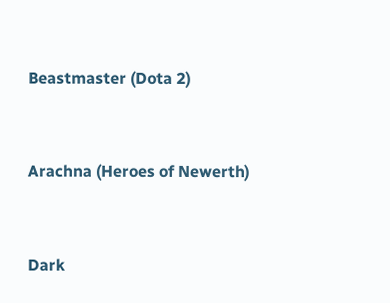Beastmaster (Dota 2)


Arachna (Heroes of Newerth)


Dark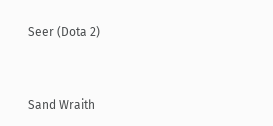Seer (Dota 2)


Sand Wraith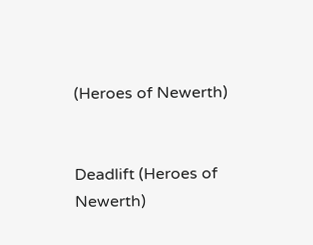(Heroes of Newerth)


Deadlift (Heroes of Newerth)